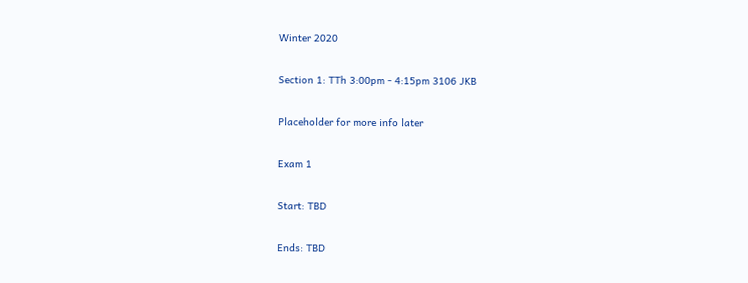Winter 2020

Section 1: TTh 3:00pm - 4:15pm 3106 JKB

Placeholder for more info later

Exam 1

Start: TBD

Ends: TBD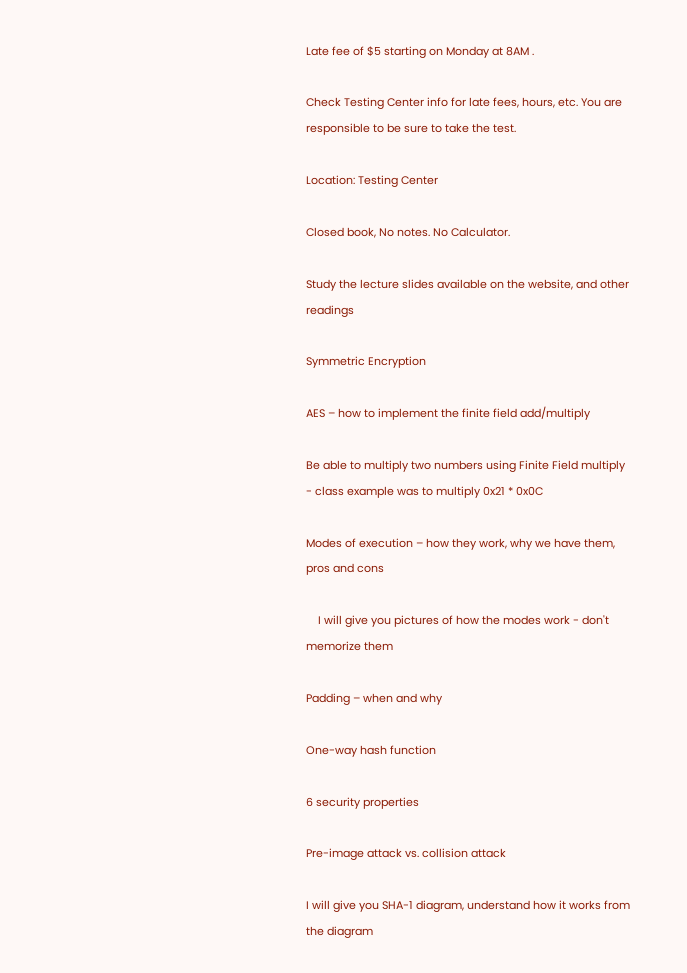Late fee of $5 starting on Monday at 8AM .

Check Testing Center info for late fees, hours, etc. You are responsible to be sure to take the test.

Location: Testing Center

Closed book, No notes. No Calculator.

Study the lecture slides available on the website, and other readings

Symmetric Encryption

AES – how to implement the finite field add/multiply

Be able to multiply two numbers using Finite Field multiply - class example was to multiply 0x21 * 0x0C

Modes of execution – how they work, why we have them, pros and cons

    I will give you pictures of how the modes work - don't memorize them

Padding – when and why

One-way hash function

6 security properties

Pre-image attack vs. collision attack

I will give you SHA-1 diagram, understand how it works from the diagram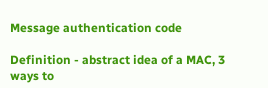Message authentication code

Definition - abstract idea of a MAC, 3 ways to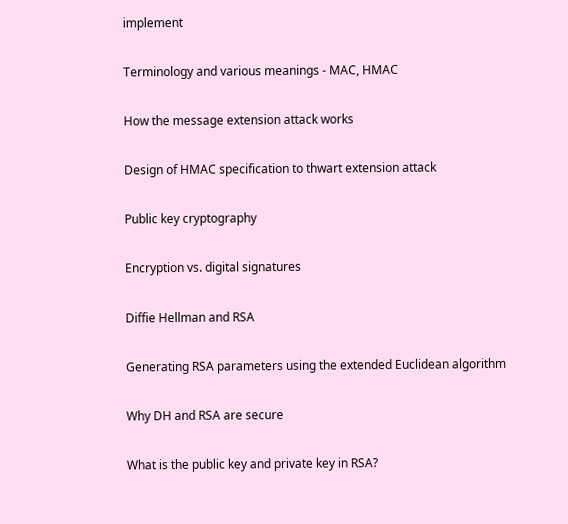implement

Terminology and various meanings - MAC, HMAC

How the message extension attack works

Design of HMAC specification to thwart extension attack

Public key cryptography

Encryption vs. digital signatures

Diffie Hellman and RSA

Generating RSA parameters using the extended Euclidean algorithm

Why DH and RSA are secure

What is the public key and private key in RSA?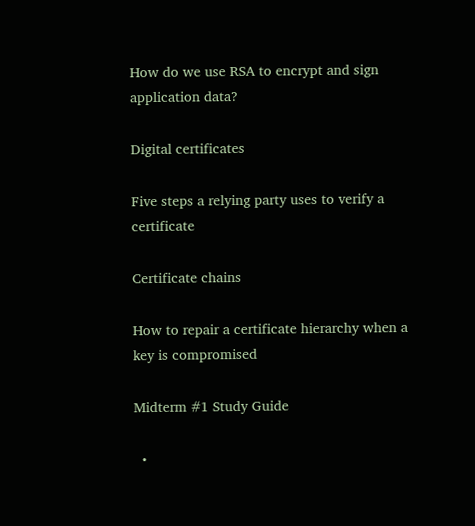How do we use RSA to encrypt and sign application data?

Digital certificates

Five steps a relying party uses to verify a certificate

Certificate chains

How to repair a certificate hierarchy when a key is compromised

Midterm #1 Study Guide

  •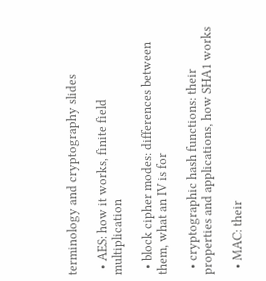terminology and cryptography slides

  • AES: how it works, finite field multiplication

  • block cipher modes: differences between them, what an IV is for

  • cryptographic hash functions: their properties and applications, how SHA1 works

  • MAC: their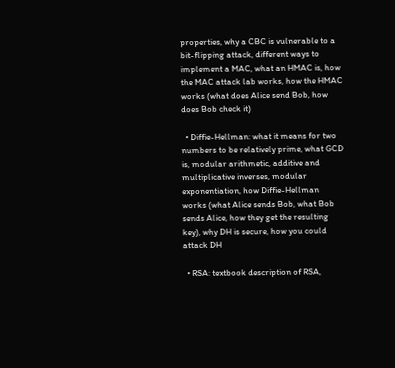properties, why a CBC is vulnerable to a bit-flipping attack, different ways to implement a MAC, what an HMAC is, how the MAC attack lab works, how the HMAC works (what does Alice send Bob, how does Bob check it)

  • Diffie-Hellman: what it means for two numbers to be relatively prime, what GCD is, modular arithmetic, additive and multiplicative inverses, modular exponentiation, how Diffie-Hellman works (what Alice sends Bob, what Bob sends Alice, how they get the resulting key), why DH is secure, how you could attack DH

  • RSA: textbook description of RSA,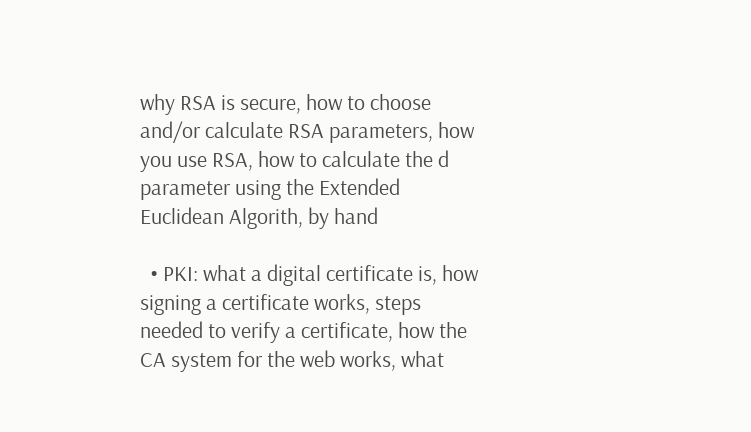why RSA is secure, how to choose and/or calculate RSA parameters, how you use RSA, how to calculate the d parameter using the Extended Euclidean Algorith, by hand

  • PKI: what a digital certificate is, how signing a certificate works, steps needed to verify a certificate, how the CA system for the web works, what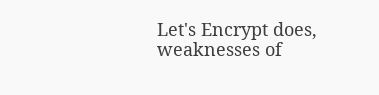Let's Encrypt does, weaknesses of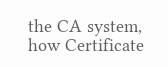the CA system, how Certificate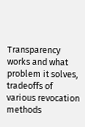Transparency works and what problem it solves, tradeoffs of various revocation methods